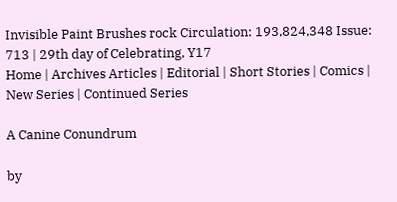Invisible Paint Brushes rock Circulation: 193,824,348 Issue: 713 | 29th day of Celebrating, Y17
Home | Archives Articles | Editorial | Short Stories | Comics | New Series | Continued Series

A Canine Conundrum

by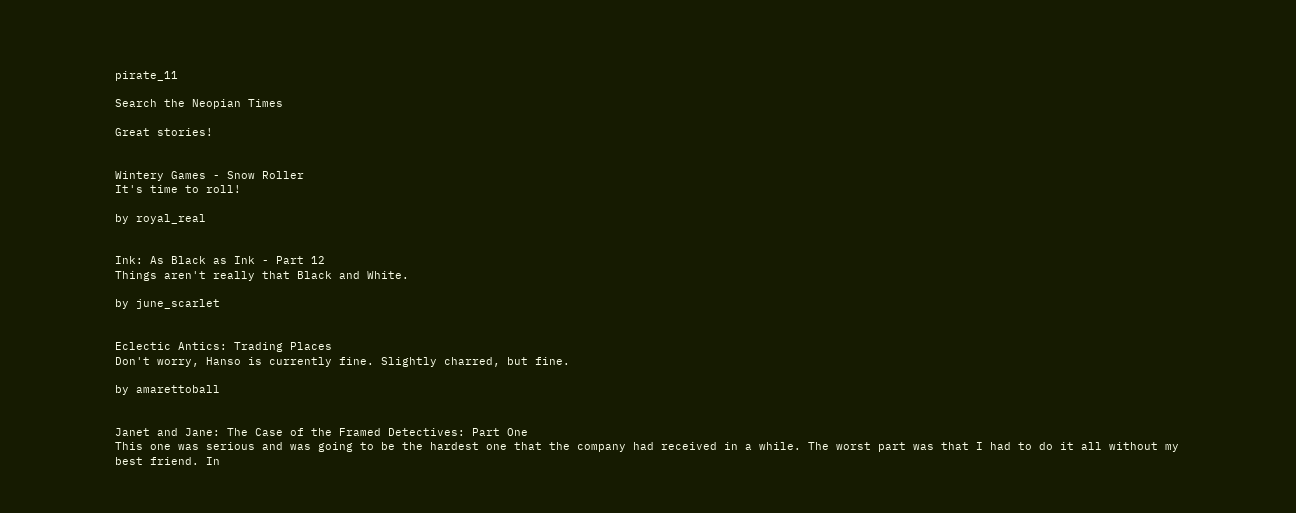pirate_11

Search the Neopian Times

Great stories!


Wintery Games - Snow Roller
It's time to roll!

by royal_real


Ink: As Black as Ink - Part 12
Things aren't really that Black and White.

by june_scarlet


Eclectic Antics: Trading Places
Don't worry, Hanso is currently fine. Slightly charred, but fine.

by amarettoball


Janet and Jane: The Case of the Framed Detectives: Part One
This one was serious and was going to be the hardest one that the company had received in a while. The worst part was that I had to do it all without my best friend. In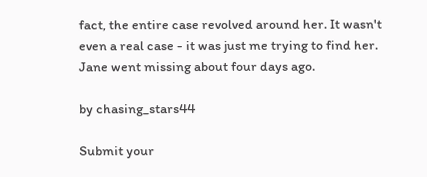fact, the entire case revolved around her. It wasn't even a real case - it was just me trying to find her. Jane went missing about four days ago.

by chasing_stars44

Submit your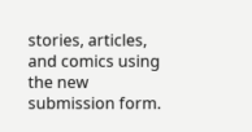stories, articles, and comics using the new submission form.